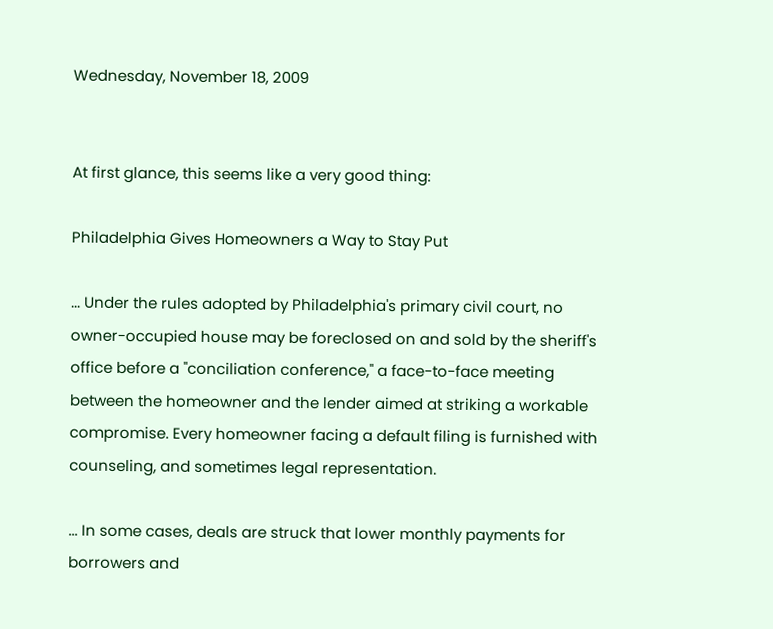Wednesday, November 18, 2009


At first glance, this seems like a very good thing:

Philadelphia Gives Homeowners a Way to Stay Put

... Under the rules adopted by Philadelphia's primary civil court, no owner-occupied house may be foreclosed on and sold by the sheriff's office before a "conciliation conference," a face-to-face meeting between the homeowner and the lender aimed at striking a workable compromise. Every homeowner facing a default filing is furnished with counseling, and sometimes legal representation.

... In some cases, deals are struck that lower monthly payments for borrowers and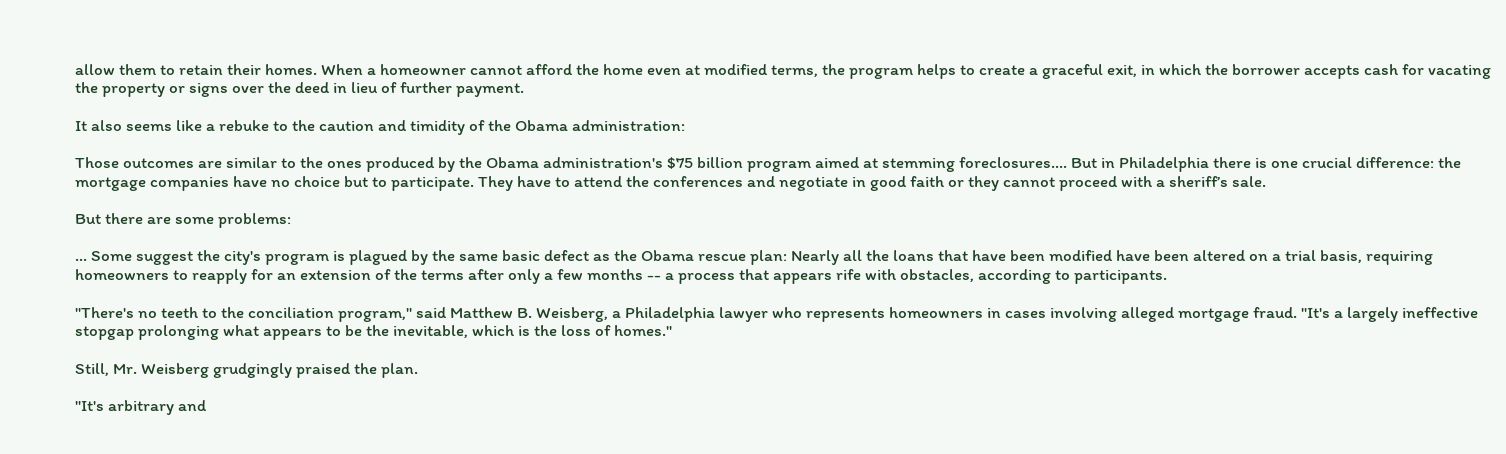allow them to retain their homes. When a homeowner cannot afford the home even at modified terms, the program helps to create a graceful exit, in which the borrower accepts cash for vacating the property or signs over the deed in lieu of further payment.

It also seems like a rebuke to the caution and timidity of the Obama administration:

Those outcomes are similar to the ones produced by the Obama administration's $75 billion program aimed at stemming foreclosures.... But in Philadelphia there is one crucial difference: the mortgage companies have no choice but to participate. They have to attend the conferences and negotiate in good faith or they cannot proceed with a sheriff’s sale.

But there are some problems:

... Some suggest the city's program is plagued by the same basic defect as the Obama rescue plan: Nearly all the loans that have been modified have been altered on a trial basis, requiring homeowners to reapply for an extension of the terms after only a few months -- a process that appears rife with obstacles, according to participants.

"There's no teeth to the conciliation program," said Matthew B. Weisberg, a Philadelphia lawyer who represents homeowners in cases involving alleged mortgage fraud. "It's a largely ineffective stopgap prolonging what appears to be the inevitable, which is the loss of homes."

Still, Mr. Weisberg grudgingly praised the plan.

"It's arbitrary and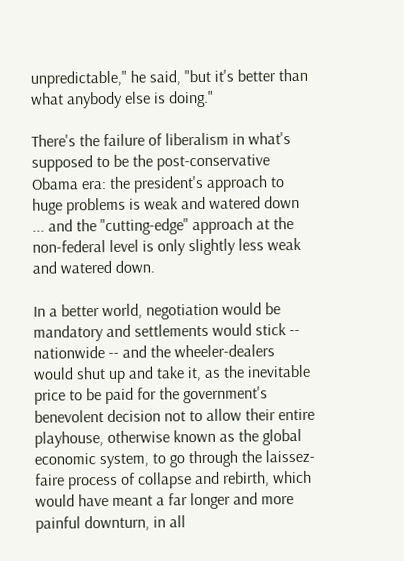unpredictable," he said, "but it's better than what anybody else is doing."

There's the failure of liberalism in what's supposed to be the post-conservative Obama era: the president's approach to huge problems is weak and watered down ... and the "cutting-edge" approach at the non-federal level is only slightly less weak and watered down.

In a better world, negotiation would be mandatory and settlements would stick -- nationwide -- and the wheeler-dealers would shut up and take it, as the inevitable price to be paid for the government's benevolent decision not to allow their entire playhouse, otherwise known as the global economic system, to go through the laissez-faire process of collapse and rebirth, which would have meant a far longer and more painful downturn, in all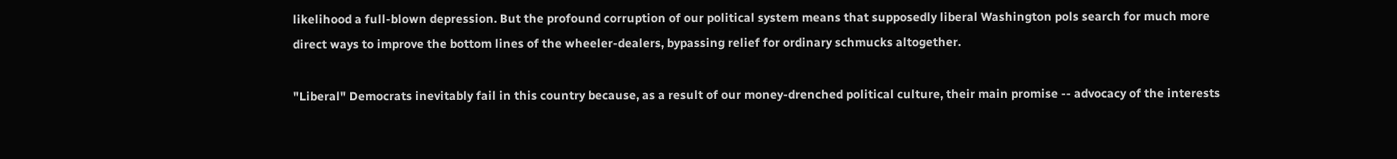likelihood a full-blown depression. But the profound corruption of our political system means that supposedly liberal Washington pols search for much more direct ways to improve the bottom lines of the wheeler-dealers, bypassing relief for ordinary schmucks altogether.

"Liberal" Democrats inevitably fail in this country because, as a result of our money-drenched political culture, their main promise -- advocacy of the interests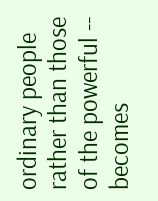ordinary people rather than those of the powerful -- becomes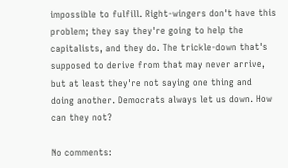impossible to fulfill. Right-wingers don't have this problem; they say they're going to help the capitalists, and they do. The trickle-down that's supposed to derive from that may never arrive, but at least they're not saying one thing and doing another. Democrats always let us down. How can they not?

No comments: